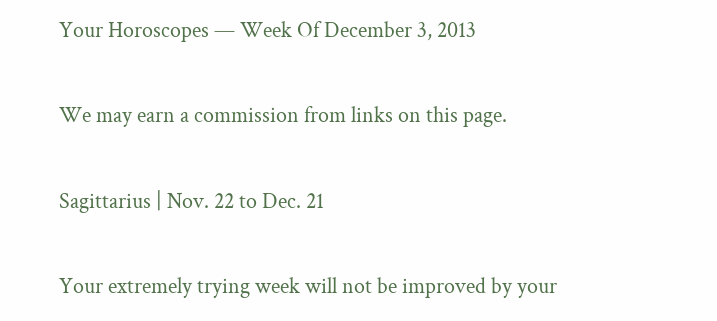Your Horoscopes — Week Of December 3, 2013

We may earn a commission from links on this page.

Sagittarius | Nov. 22 to Dec. 21

Your extremely trying week will not be improved by your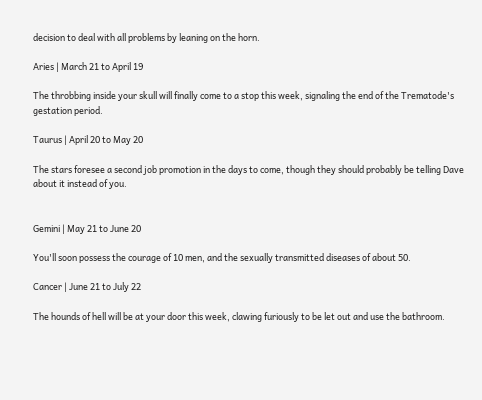decision to deal with all problems by leaning on the horn.

Aries | March 21 to April 19

The throbbing inside your skull will finally come to a stop this week, signaling the end of the Trematode's gestation period.

Taurus | April 20 to May 20

The stars foresee a second job promotion in the days to come, though they should probably be telling Dave about it instead of you.


Gemini | May 21 to June 20

You'll soon possess the courage of 10 men, and the sexually transmitted diseases of about 50.

Cancer | June 21 to July 22

The hounds of hell will be at your door this week, clawing furiously to be let out and use the bathroom.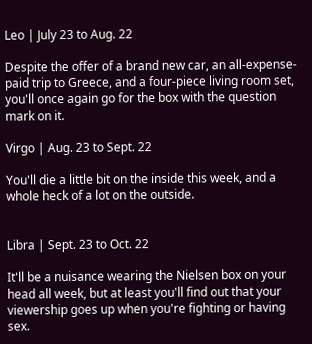Leo | July 23 to Aug. 22

Despite the offer of a brand new car, an all-expense-paid trip to Greece, and a four-piece living room set, you'll once again go for the box with the question mark on it.

Virgo | Aug. 23 to Sept. 22

You'll die a little bit on the inside this week, and a whole heck of a lot on the outside.


Libra | Sept. 23 to Oct. 22

It'll be a nuisance wearing the Nielsen box on your head all week, but at least you'll find out that your viewership goes up when you're fighting or having sex.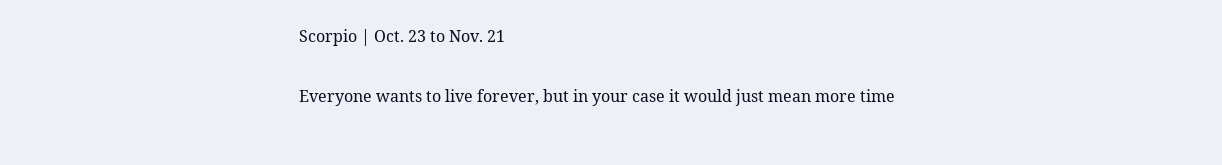Scorpio | Oct. 23 to Nov. 21

Everyone wants to live forever, but in your case it would just mean more time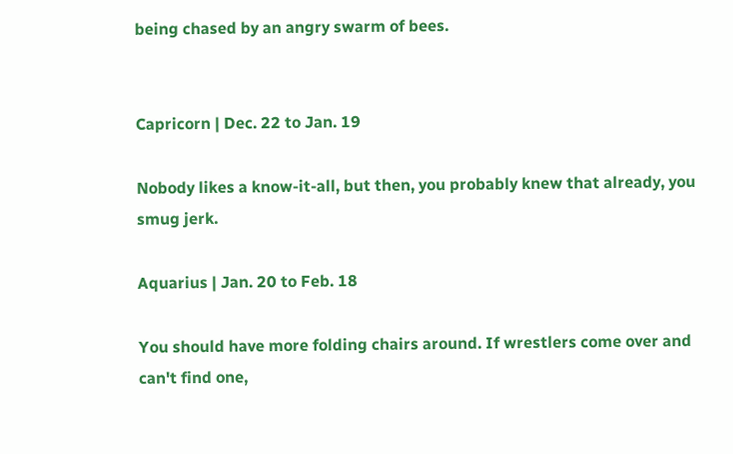being chased by an angry swarm of bees.


Capricorn | Dec. 22 to Jan. 19

Nobody likes a know-it-all, but then, you probably knew that already, you smug jerk.

Aquarius | Jan. 20 to Feb. 18

You should have more folding chairs around. If wrestlers come over and can't find one,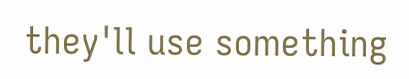they'll use something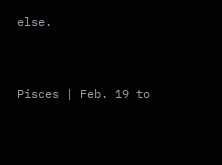else.


Pisces | Feb. 19 to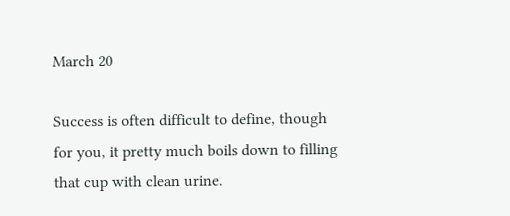March 20

Success is often difficult to define, though for you, it pretty much boils down to filling that cup with clean urine.